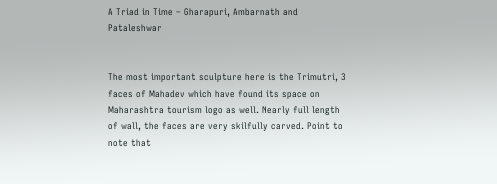A Triad in Time – Gharapuri, Ambarnath and Pataleshwar


The most important sculpture here is the Trimutri, 3 faces of Mahadev which have found its space on Maharashtra tourism logo as well. Nearly full length of wall, the faces are very skilfully carved. Point to note that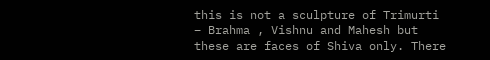this is not a sculpture of Trimurti – Brahma , Vishnu and Mahesh but these are faces of Shiva only. There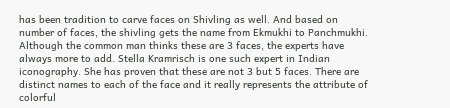has been tradition to carve faces on Shivling as well. And based on number of faces, the shivling gets the name from Ekmukhi to Panchmukhi.
Although the common man thinks these are 3 faces, the experts have always more to add. Stella Kramrisch is one such expert in Indian iconography. She has proven that these are not 3 but 5 faces. There are distinct names to each of the face and it really represents the attribute of colorful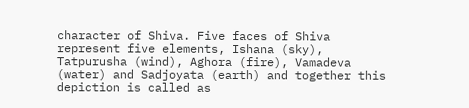character of Shiva. Five faces of Shiva represent five elements, Ishana (sky), Tatpurusha (wind), Aghora (fire), Vamadeva (water) and Sadjoyata (earth) and together this depiction is called as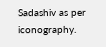Sadashiv as per iconography.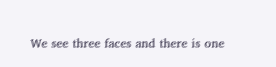We see three faces and there is one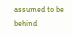assumed to be behind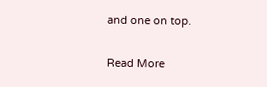and one on top.

Read More